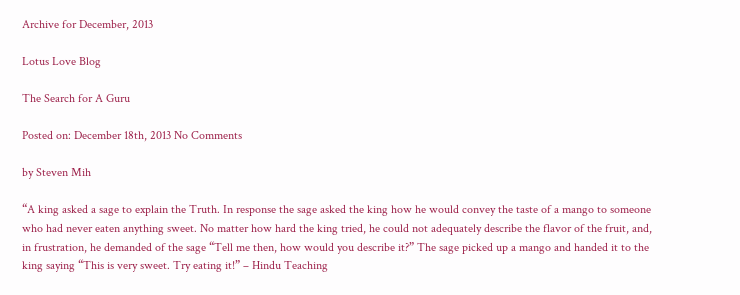Archive for December, 2013

Lotus Love Blog

The Search for A Guru

Posted on: December 18th, 2013 No Comments

by Steven Mih

“A king asked a sage to explain the Truth. In response the sage asked the king how he would convey the taste of a mango to someone who had never eaten anything sweet. No matter how hard the king tried, he could not adequately describe the flavor of the fruit, and, in frustration, he demanded of the sage “Tell me then, how would you describe it?” The sage picked up a mango and handed it to the king saying “This is very sweet. Try eating it!” – Hindu Teaching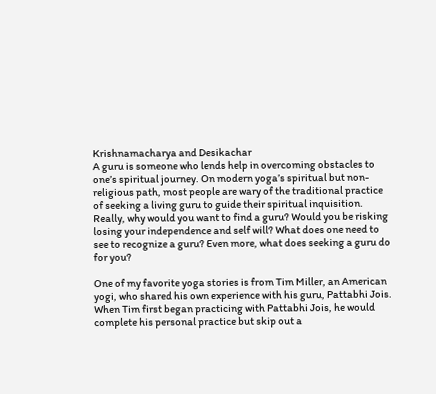Krishnamacharya and Desikachar
A guru is someone who lends help in overcoming obstacles to one’s spiritual journey. On modern yoga’s spiritual but non-religious path, most people are wary of the traditional practice of seeking a living guru to guide their spiritual inquisition. Really, why would you want to find a guru? Would you be risking losing your independence and self will? What does one need to see to recognize a guru? Even more, what does seeking a guru do for you?

One of my favorite yoga stories is from Tim Miller, an American yogi, who shared his own experience with his guru, Pattabhi Jois. When Tim first began practicing with Pattabhi Jois, he would complete his personal practice but skip out a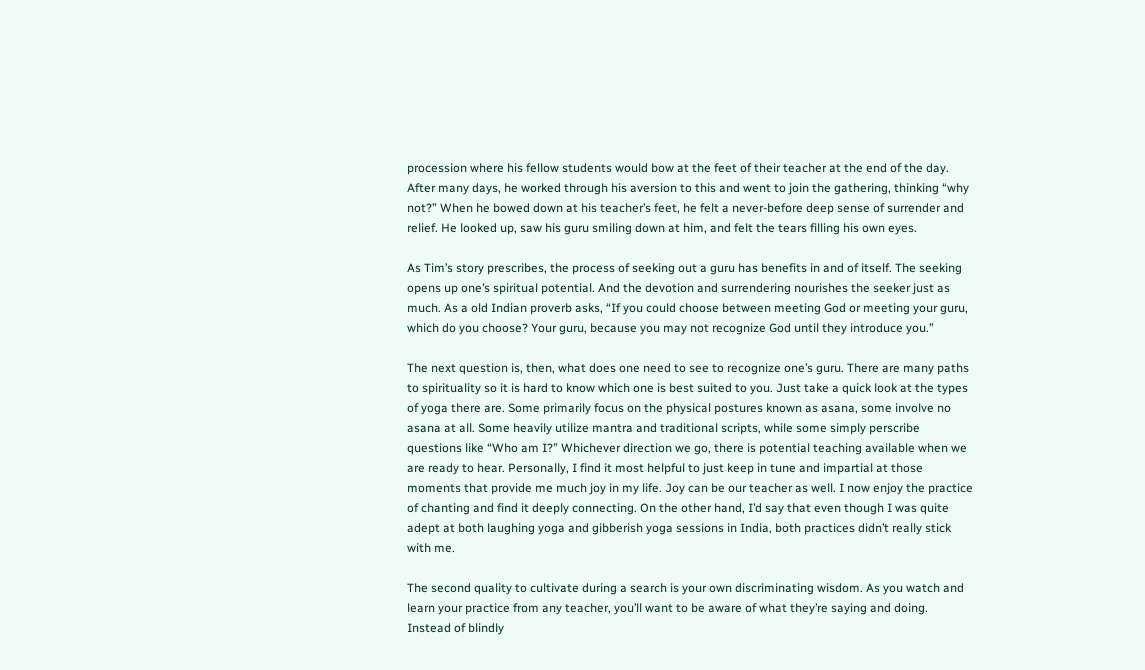procession where his fellow students would bow at the feet of their teacher at the end of the day. After many days, he worked through his aversion to this and went to join the gathering, thinking “why not?” When he bowed down at his teacher’s feet, he felt a never-before deep sense of surrender and relief. He looked up, saw his guru smiling down at him, and felt the tears filling his own eyes.

As Tim’s story prescribes, the process of seeking out a guru has benefits in and of itself. The seeking opens up one’s spiritual potential. And the devotion and surrendering nourishes the seeker just as much. As a old Indian proverb asks, “If you could choose between meeting God or meeting your guru, which do you choose? Your guru, because you may not recognize God until they introduce you.”

The next question is, then, what does one need to see to recognize one’s guru. There are many paths to spirituality so it is hard to know which one is best suited to you. Just take a quick look at the types of yoga there are. Some primarily focus on the physical postures known as asana, some involve no asana at all. Some heavily utilize mantra and traditional scripts, while some simply perscribe questions like “Who am I?” Whichever direction we go, there is potential teaching available when we are ready to hear. Personally, I find it most helpful to just keep in tune and impartial at those moments that provide me much joy in my life. Joy can be our teacher as well. I now enjoy the practice of chanting and find it deeply connecting. On the other hand, I’d say that even though I was quite adept at both laughing yoga and gibberish yoga sessions in India, both practices didn’t really stick with me.

The second quality to cultivate during a search is your own discriminating wisdom. As you watch and learn your practice from any teacher, you’ll want to be aware of what they’re saying and doing. Instead of blindly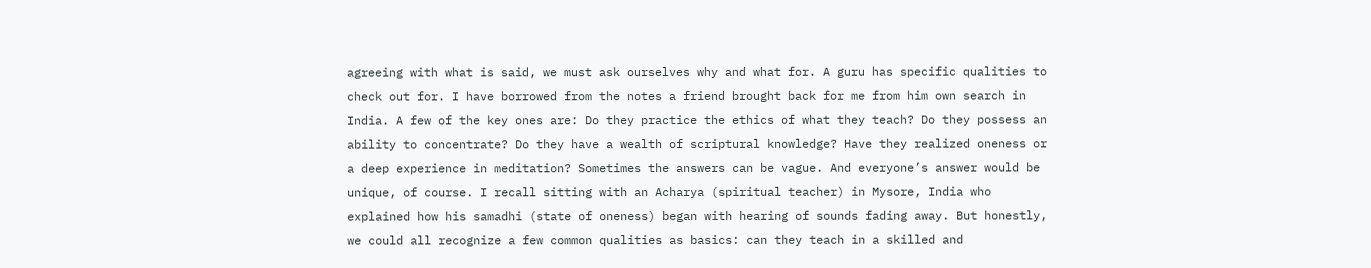agreeing with what is said, we must ask ourselves why and what for. A guru has specific qualities to check out for. I have borrowed from the notes a friend brought back for me from him own search in India. A few of the key ones are: Do they practice the ethics of what they teach? Do they possess an ability to concentrate? Do they have a wealth of scriptural knowledge? Have they realized oneness or a deep experience in meditation? Sometimes the answers can be vague. And everyone’s answer would be unique, of course. I recall sitting with an Acharya (spiritual teacher) in Mysore, India who explained how his samadhi (state of oneness) began with hearing of sounds fading away. But honestly, we could all recognize a few common qualities as basics: can they teach in a skilled and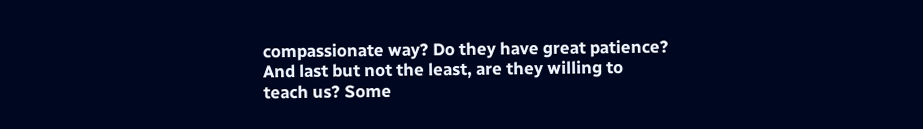compassionate way? Do they have great patience? And last but not the least, are they willing to teach us? Some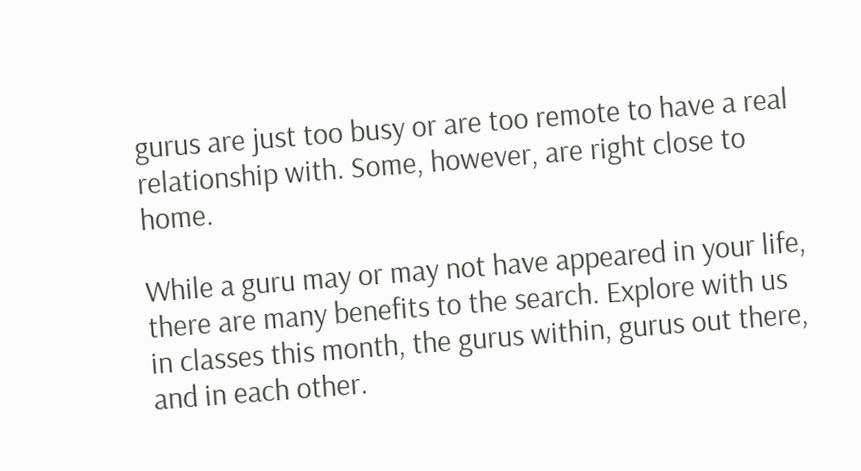gurus are just too busy or are too remote to have a real relationship with. Some, however, are right close to home.

While a guru may or may not have appeared in your life, there are many benefits to the search. Explore with us in classes this month, the gurus within, gurus out there, and in each other.